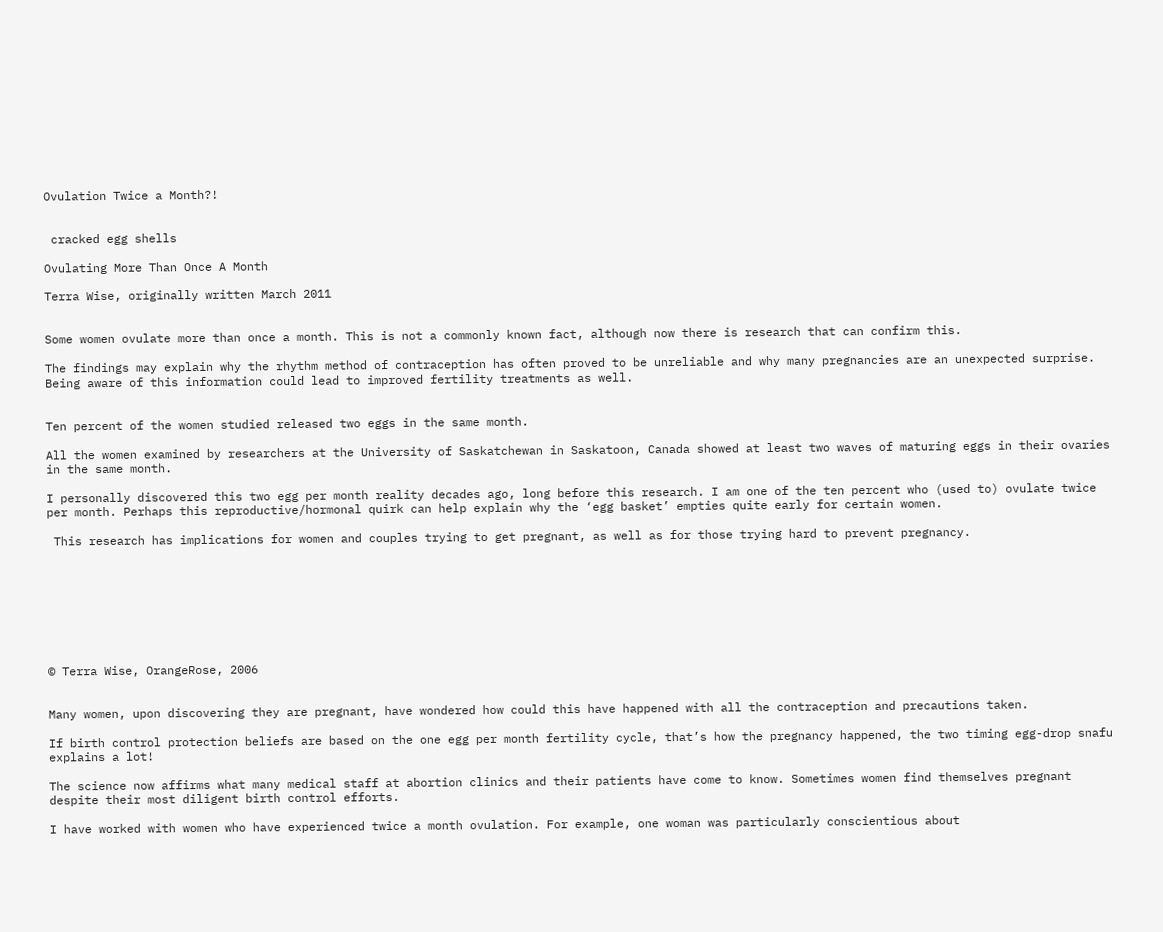Ovulation Twice a Month?!


 cracked egg shells

Ovulating More Than Once A Month

Terra Wise, originally written March 2011


Some women ovulate more than once a month. This is not a commonly known fact, although now there is research that can confirm this.

The findings may explain why the rhythm method of contraception has often proved to be unreliable and why many pregnancies are an unexpected surprise. Being aware of this information could lead to improved fertility treatments as well.


Ten percent of the women studied released two eggs in the same month.

All the women examined by researchers at the University of Saskatchewan in Saskatoon, Canada showed at least two waves of maturing eggs in their ovaries in the same month.

I personally discovered this two egg per month reality decades ago, long before this research. I am one of the ten percent who (used to) ovulate twice per month. Perhaps this reproductive/hormonal quirk can help explain why the ‘egg basket’ empties quite early for certain women.

 This research has implications for women and couples trying to get pregnant, as well as for those trying hard to prevent pregnancy.








© Terra Wise, OrangeRose, 2006


Many women, upon discovering they are pregnant, have wondered how could this have happened with all the contraception and precautions taken.

If birth control protection beliefs are based on the one egg per month fertility cycle, that’s how the pregnancy happened, the two timing egg-drop snafu explains a lot!

The science now affirms what many medical staff at abortion clinics and their patients have come to know. Sometimes women find themselves pregnant despite their most diligent birth control efforts.

I have worked with women who have experienced twice a month ovulation. For example, one woman was particularly conscientious about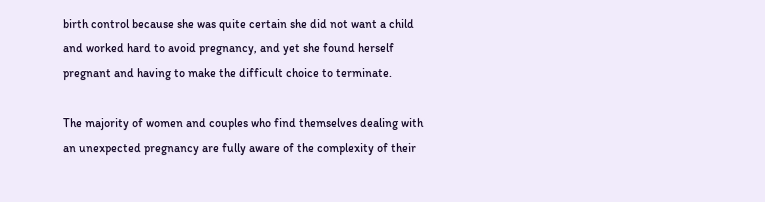birth control because she was quite certain she did not want a child and worked hard to avoid pregnancy, and yet she found herself pregnant and having to make the difficult choice to terminate.

The majority of women and couples who find themselves dealing with an unexpected pregnancy are fully aware of the complexity of their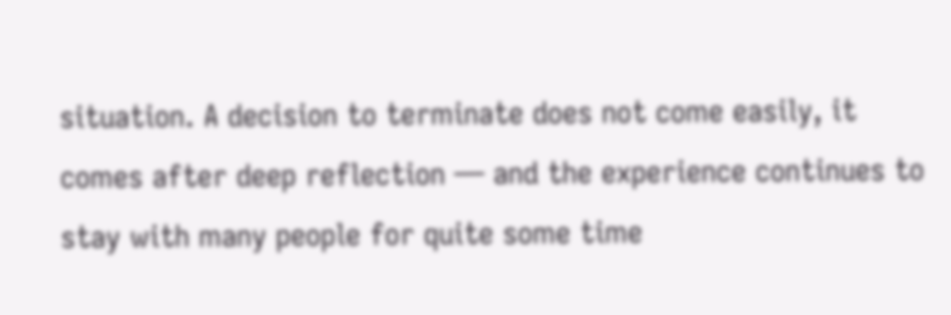situation. A decision to terminate does not come easily, it comes after deep reflection — and the experience continues to stay with many people for quite some time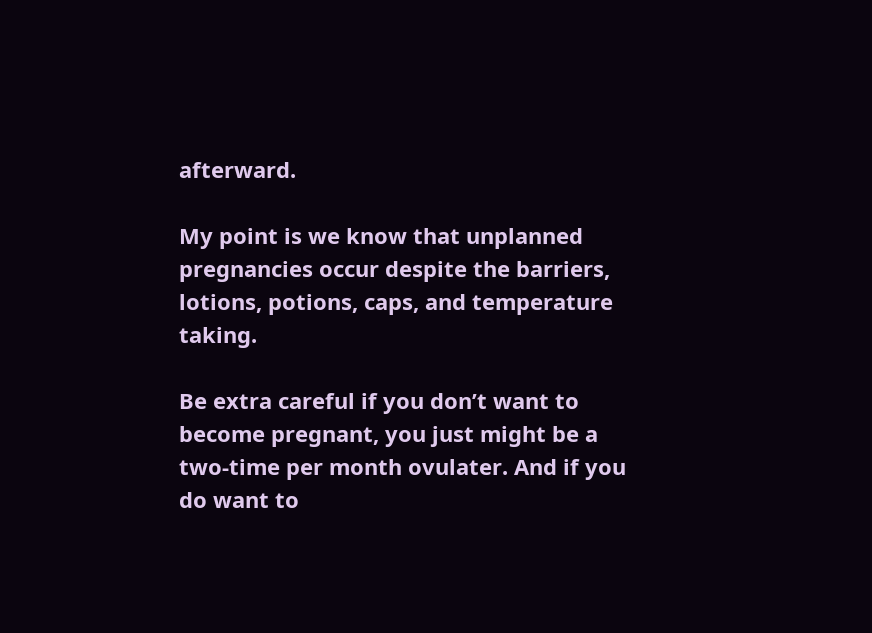afterward.

My point is we know that unplanned pregnancies occur despite the barriers, lotions, potions, caps, and temperature taking.

Be extra careful if you don’t want to become pregnant, you just might be a two-time per month ovulater. And if you do want to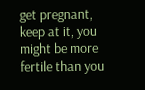get pregnant, keep at it, you might be more fertile than you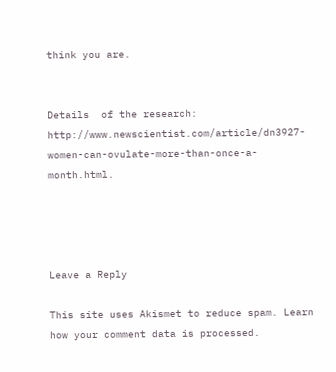think you are.


Details  of the research: http://www.newscientist.com/article/dn3927-women-can-ovulate-more-than-once-a-month.html.




Leave a Reply

This site uses Akismet to reduce spam. Learn how your comment data is processed.